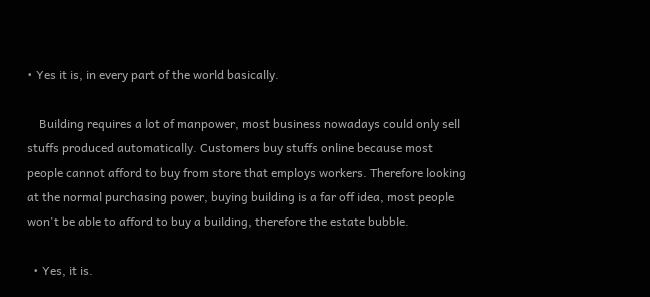• Yes it is, in every part of the world basically.

    Building requires a lot of manpower, most business nowadays could only sell stuffs produced automatically. Customers buy stuffs online because most people cannot afford to buy from store that employs workers. Therefore looking at the normal purchasing power, buying building is a far off idea, most people won't be able to afford to buy a building, therefore the estate bubble.

  • Yes, it is.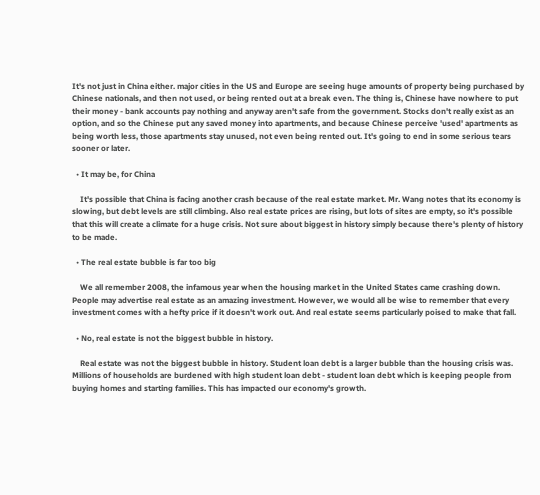It's not just in China either. major cities in the US and Europe are seeing huge amounts of property being purchased by Chinese nationals, and then not used, or being rented out at a break even. The thing is, Chinese have nowhere to put their money - bank accounts pay nothing and anyway aren't safe from the government. Stocks don't really exist as an option, and so the Chinese put any saved money into apartments, and because Chinese perceive 'used' apartments as being worth less, those apartments stay unused, not even being rented out. It's going to end in some serious tears sooner or later.

  • It may be, for China

    It's possible that China is facing another crash because of the real estate market. Mr. Wang notes that its economy is slowing, but debt levels are still climbing. Also real estate prices are rising, but lots of sites are empty, so it's possible that this will create a climate for a huge crisis. Not sure about biggest in history simply because there's plenty of history to be made.

  • The real estate bubble is far too big

    We all remember 2008, the infamous year when the housing market in the United States came crashing down. People may advertise real estate as an amazing investment. However, we would all be wise to remember that every investment comes with a hefty price if it doesn't work out. And real estate seems particularly poised to make that fall.

  • No, real estate is not the biggest bubble in history.

    Real estate was not the biggest bubble in history. Student loan debt is a larger bubble than the housing crisis was. Millions of households are burdened with high student loan debt - student loan debt which is keeping people from buying homes and starting families. This has impacted our economy's growth.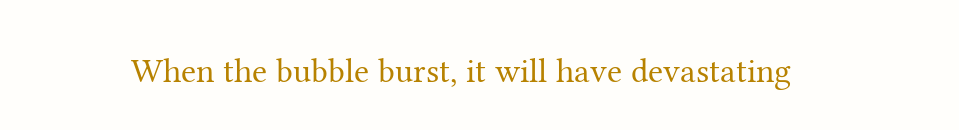When the bubble burst, it will have devastating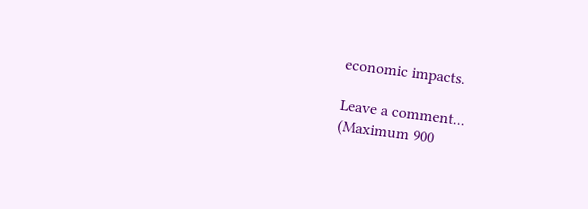economic impacts.

Leave a comment...
(Maximum 900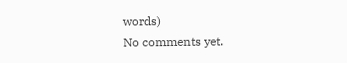words)
No comments yet.